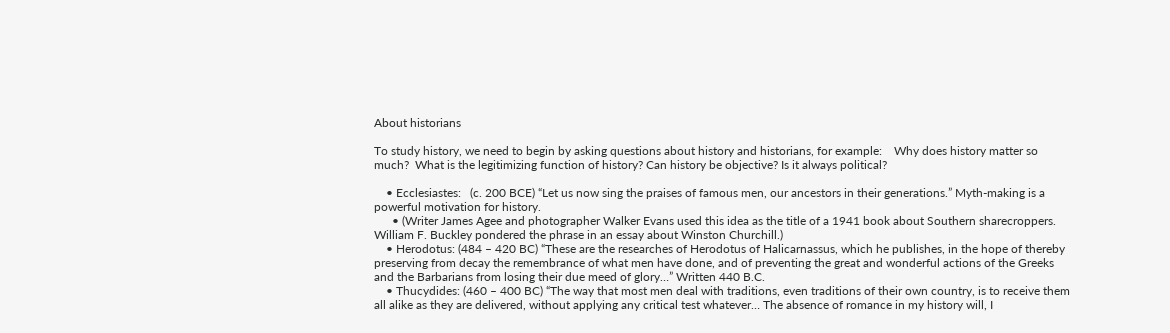About historians

To study history, we need to begin by asking questions about history and historians, for example:    Why does history matter so much?  What is the legitimizing function of history? Can history be objective? Is it always political?

    • Ecclesiastes:   (c. 200 BCE) “Let us now sing the praises of famous men, our ancestors in their generations.” Myth-making is a powerful motivation for history.
      • (Writer James Agee and photographer Walker Evans used this idea as the title of a 1941 book about Southern sharecroppers.  William F. Buckley pondered the phrase in an essay about Winston Churchill.)
    • Herodotus: (484 – 420 BC) “These are the researches of Herodotus of Halicarnassus, which he publishes, in the hope of thereby preserving from decay the remembrance of what men have done, and of preventing the great and wonderful actions of the Greeks and the Barbarians from losing their due meed of glory…” Written 440 B.C.
    • Thucydides: (460 – 400 BC) “The way that most men deal with traditions, even traditions of their own country, is to receive them all alike as they are delivered, without applying any critical test whatever… The absence of romance in my history will, I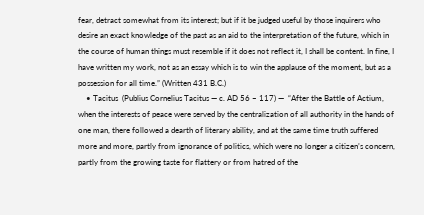fear, detract somewhat from its interest; but if it be judged useful by those inquirers who desire an exact knowledge of the past as an aid to the interpretation of the future, which in the course of human things must resemble if it does not reflect it, I shall be content. In fine, I have written my work, not as an essay which is to win the applause of the moment, but as a possession for all time.” (Written 431 B.C.)
    • Tacitus  (Publius Cornelius Tacitus — c. AD 56 – 117) —  “After the Battle of Actium, when the interests of peace were served by the centralization of all authority in the hands of one man, there followed a dearth of literary ability, and at the same time truth suffered more and more, partly from ignorance of politics, which were no longer a citizen’s concern, partly from the growing taste for flattery or from hatred of the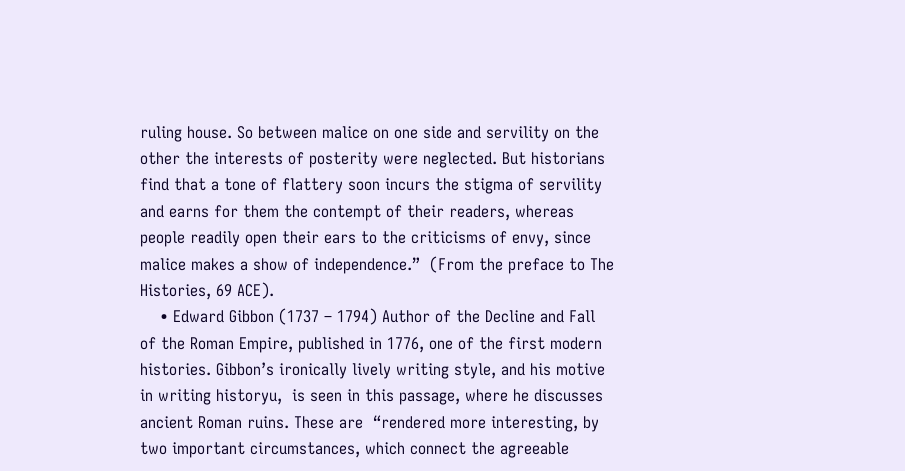ruling house. So between malice on one side and servility on the other the interests of posterity were neglected. But historians find that a tone of flattery soon incurs the stigma of servility and earns for them the contempt of their readers, whereas people readily open their ears to the criticisms of envy, since malice makes a show of independence.”  (From the preface to The Histories, 69 ACE).
    • Edward Gibbon (1737 – 1794) Author of the Decline and Fall of the Roman Empire, published in 1776, one of the first modern histories. Gibbon’s ironically lively writing style, and his motive in writing historyu,  is seen in this passage, where he discusses   ancient Roman ruins. These are  “rendered more interesting, by two important circumstances, which connect the agreeable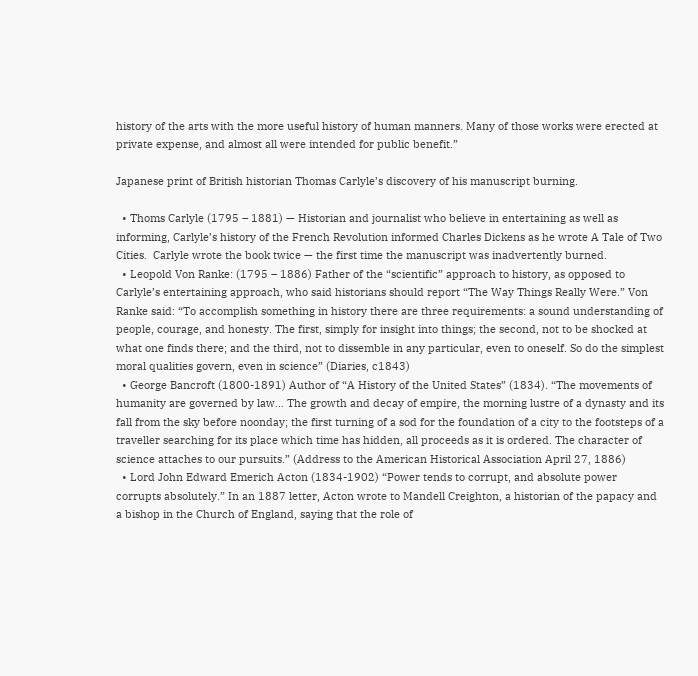history of the arts with the more useful history of human manners. Many of those works were erected at private expense, and almost all were intended for public benefit.”

Japanese print of British historian Thomas Carlyle’s discovery of his manuscript burning.

  • Thoms Carlyle (1795 – 1881) — Historian and journalist who believe in entertaining as well as informing, Carlyle’s history of the French Revolution informed Charles Dickens as he wrote A Tale of Two Cities.  Carlyle wrote the book twice — the first time the manuscript was inadvertently burned.
  • Leopold Von Ranke: (1795 – 1886) Father of the “scientific” approach to history, as opposed to Carlyle’s entertaining approach, who said historians should report “The Way Things Really Were.” Von Ranke said: “To accomplish something in history there are three requirements: a sound understanding of people, courage, and honesty. The first, simply for insight into things; the second, not to be shocked at what one finds there; and the third, not to dissemble in any particular, even to oneself. So do the simplest moral qualities govern, even in science” (Diaries, c1843)
  • George Bancroft (1800-1891) Author of “A History of the United States” (1834). “The movements of humanity are governed by law… The growth and decay of empire, the morning lustre of a dynasty and its fall from the sky before noonday; the first turning of a sod for the foundation of a city to the footsteps of a traveller searching for its place which time has hidden, all proceeds as it is ordered. The character of science attaches to our pursuits.” (Address to the American Historical Association April 27, 1886)
  • Lord John Edward Emerich Acton (1834-1902) “Power tends to corrupt, and absolute power corrupts absolutely.” In an 1887 letter, Acton wrote to Mandell Creighton, a historian of the papacy and a bishop in the Church of England, saying that the role of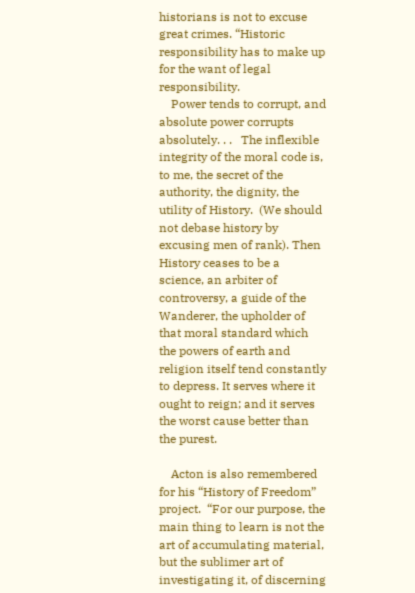historians is not to excuse great crimes. “Historic responsibility has to make up for the want of legal responsibility.
    Power tends to corrupt, and absolute power corrupts absolutely. . .   The inflexible integrity of the moral code is, to me, the secret of the authority, the dignity, the utility of History.  (We should not debase history by excusing men of rank). Then  History ceases to be a science, an arbiter of controversy, a guide of the Wanderer, the upholder of that moral standard which the powers of earth and religion itself tend constantly to depress. It serves where it ought to reign; and it serves the worst cause better than the purest.

    Acton is also remembered for his “History of Freedom” project.  “For our purpose, the main thing to learn is not the art of accumulating material, but the sublimer art of investigating it, of discerning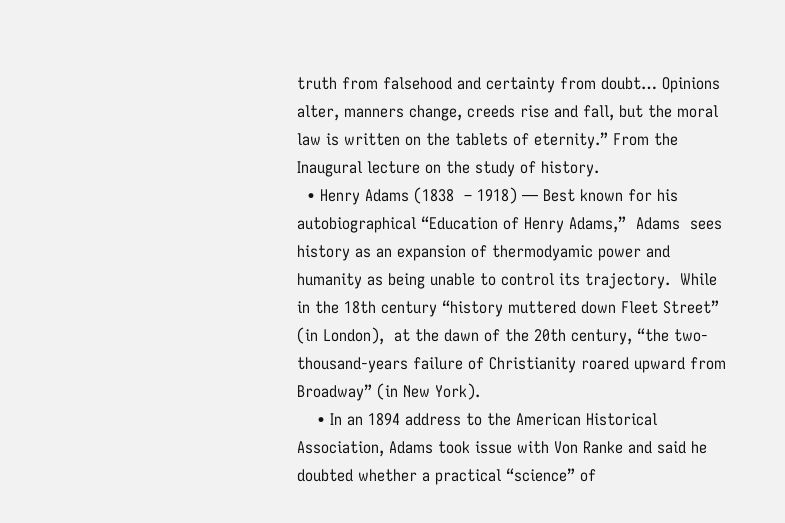truth from falsehood and certainty from doubt… Opinions alter, manners change, creeds rise and fall, but the moral law is written on the tablets of eternity.” From the Inaugural lecture on the study of history.
  • Henry Adams (1838  – 1918) — Best known for his  autobiographical “Education of Henry Adams,”  Adams  sees history as an expansion of thermodyamic power and humanity as being unable to control its trajectory.  While in the 18th century “history muttered down Fleet Street” (in London),  at the dawn of the 20th century, “the two-thousand-years failure of Christianity roared upward from Broadway” (in New York).
    • In an 1894 address to the American Historical Association, Adams took issue with Von Ranke and said he doubted whether a practical “science” of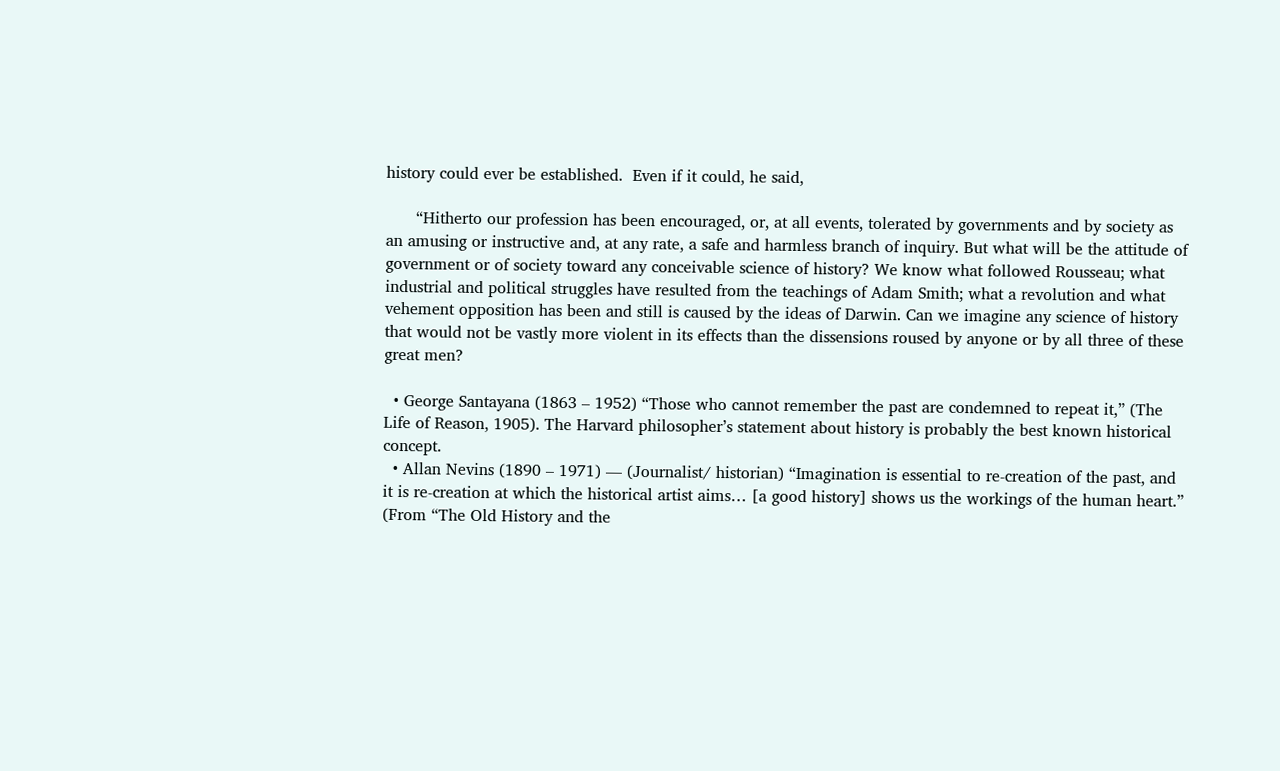history could ever be established.  Even if it could, he said,

      “Hitherto our profession has been encouraged, or, at all events, tolerated by governments and by society as an amusing or instructive and, at any rate, a safe and harmless branch of inquiry. But what will be the attitude of government or of society toward any conceivable science of history? We know what followed Rousseau; what industrial and political struggles have resulted from the teachings of Adam Smith; what a revolution and what vehement opposition has been and still is caused by the ideas of Darwin. Can we imagine any science of history that would not be vastly more violent in its effects than the dissensions roused by anyone or by all three of these great men?

  • George Santayana (1863 – 1952) “Those who cannot remember the past are condemned to repeat it,” (The Life of Reason, 1905). The Harvard philosopher’s statement about history is probably the best known historical concept.
  • Allan Nevins (1890 – 1971) — (Journalist/ historian) “Imagination is essential to re-creation of the past, and it is re-creation at which the historical artist aims… [a good history] shows us the workings of the human heart.” (From “The Old History and the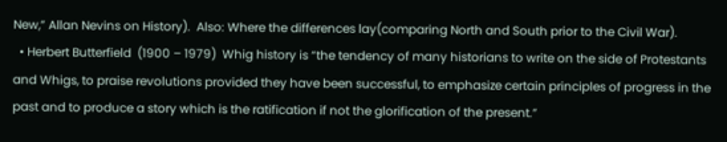New,” Allan Nevins on History).  Also: Where the differences lay(comparing North and South prior to the Civil War).
  • Herbert Butterfield  (1900 – 1979)  Whig history is “the tendency of many historians to write on the side of Protestants and Whigs, to praise revolutions provided they have been successful, to emphasize certain principles of progress in the past and to produce a story which is the ratification if not the glorification of the present.”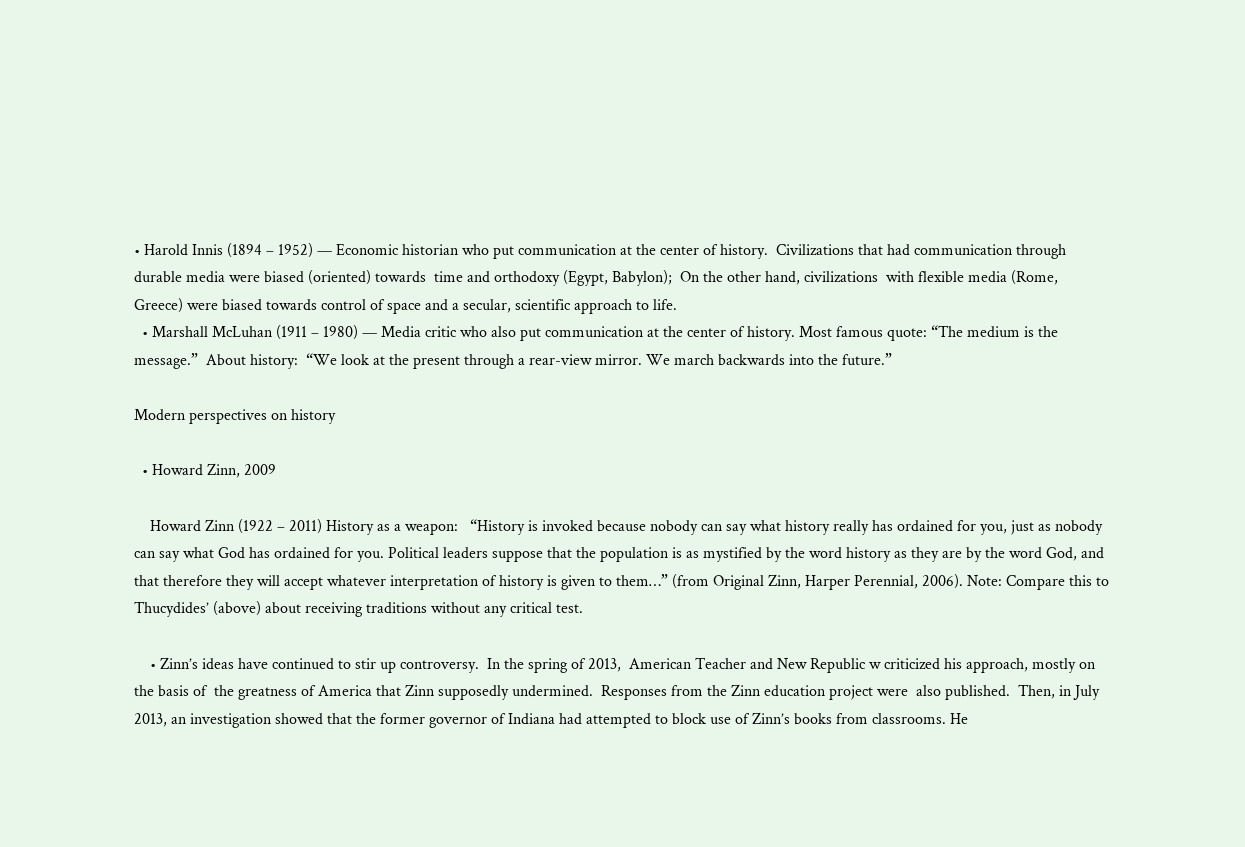• Harold Innis (1894 – 1952) — Economic historian who put communication at the center of history.  Civilizations that had communication through durable media were biased (oriented) towards  time and orthodoxy (Egypt, Babylon);  On the other hand, civilizations  with flexible media (Rome, Greece) were biased towards control of space and a secular, scientific approach to life.
  • Marshall McLuhan (1911 – 1980) — Media critic who also put communication at the center of history. Most famous quote: “The medium is the message.”  About history:  “We look at the present through a rear-view mirror. We march backwards into the future.”

Modern perspectives on history

  • Howard Zinn, 2009

    Howard Zinn (1922 – 2011) History as a weapon:   “History is invoked because nobody can say what history really has ordained for you, just as nobody can say what God has ordained for you. Political leaders suppose that the population is as mystified by the word history as they are by the word God, and that therefore they will accept whatever interpretation of history is given to them…” (from Original Zinn, Harper Perennial, 2006). Note: Compare this to Thucydides’ (above) about receiving traditions without any critical test.

    • Zinn’s ideas have continued to stir up controversy.  In the spring of 2013,  American Teacher and New Republic w criticized his approach, mostly on the basis of  the greatness of America that Zinn supposedly undermined.  Responses from the Zinn education project were  also published.  Then, in July 2013, an investigation showed that the former governor of Indiana had attempted to block use of Zinn’s books from classrooms. He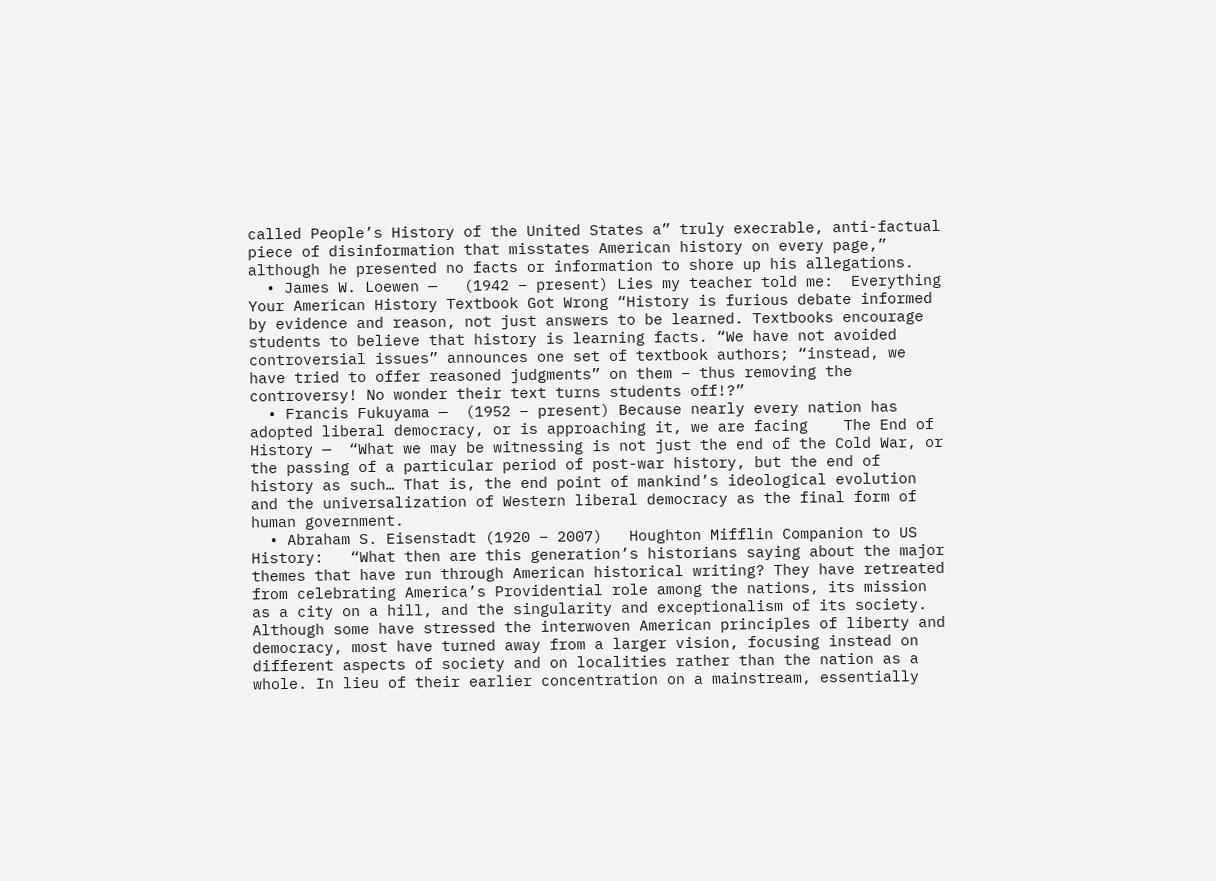called People’s History of the United States a” truly execrable, anti-factual piece of disinformation that misstates American history on every page,” although he presented no facts or information to shore up his allegations.
  • James W. Loewen —   (1942 – present) Lies my teacher told me:  Everything Your American History Textbook Got Wrong “History is furious debate informed by evidence and reason, not just answers to be learned. Textbooks encourage students to believe that history is learning facts. “We have not avoided controversial issues” announces one set of textbook authors; “instead, we have tried to offer reasoned judgments” on them – thus removing the controversy! No wonder their text turns students off!?”
  • Francis Fukuyama —  (1952 – present) Because nearly every nation has adopted liberal democracy, or is approaching it, we are facing    The End of History —  “What we may be witnessing is not just the end of the Cold War, or the passing of a particular period of post-war history, but the end of history as such… That is, the end point of mankind’s ideological evolution and the universalization of Western liberal democracy as the final form of human government.
  • Abraham S. Eisenstadt (1920 – 2007)   Houghton Mifflin Companion to US History:   “What then are this generation’s historians saying about the major themes that have run through American historical writing? They have retreated from celebrating America’s Providential role among the nations, its mission as a city on a hill, and the singularity and exceptionalism of its society. Although some have stressed the interwoven American principles of liberty and democracy, most have turned away from a larger vision, focusing instead on different aspects of society and on localities rather than the nation as a whole. In lieu of their earlier concentration on a mainstream, essentially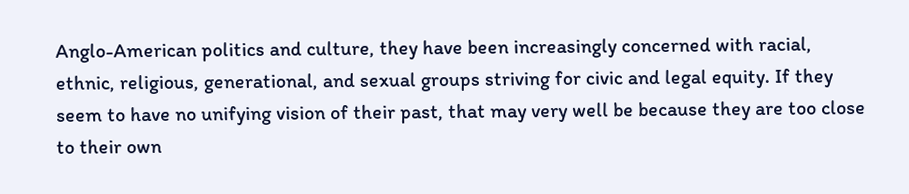Anglo-American politics and culture, they have been increasingly concerned with racial, ethnic, religious, generational, and sexual groups striving for civic and legal equity. If they seem to have no unifying vision of their past, that may very well be because they are too close to their own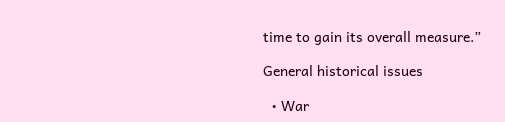time to gain its overall measure.”

General historical issues

  • War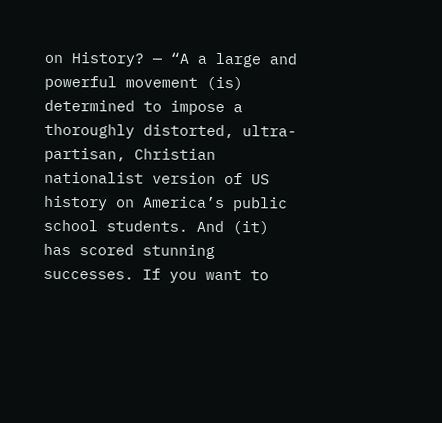on History? — “A a large and powerful movement (is) determined to impose a thoroughly distorted, ultra-partisan, Christian nationalist version of US history on America’s public school students. And (it)  has scored stunning successes. If you want to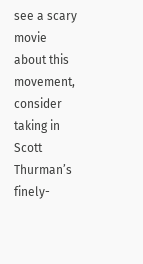see a scary movie about this movement, consider taking in Scott Thurman’s finely-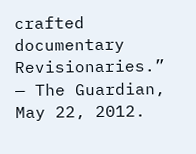crafted documentary Revisionaries.”  — The Guardian, May 22, 2012.